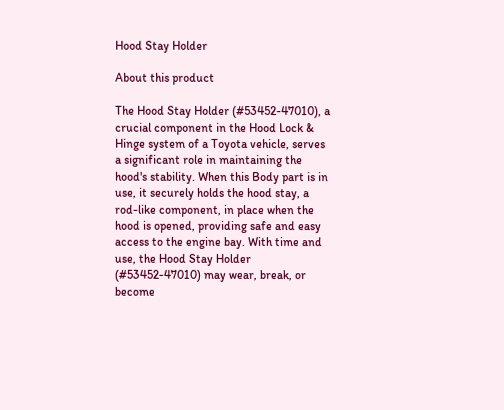Hood Stay Holder

About this product

The Hood Stay Holder (#53452-47010), a crucial component in the Hood Lock & Hinge system of a Toyota vehicle, serves a significant role in maintaining the hood's stability. When this Body part is in use, it securely holds the hood stay, a rod-like component, in place when the hood is opened, providing safe and easy access to the engine bay. With time and use, the Hood Stay Holder (#53452-47010) may wear, break, or become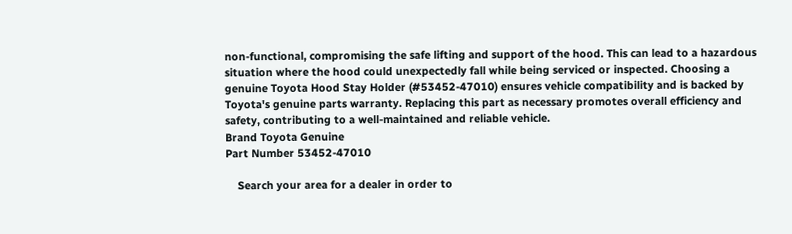non-functional, compromising the safe lifting and support of the hood. This can lead to a hazardous situation where the hood could unexpectedly fall while being serviced or inspected. Choosing a genuine Toyota Hood Stay Holder (#53452-47010) ensures vehicle compatibility and is backed by Toyota's genuine parts warranty. Replacing this part as necessary promotes overall efficiency and safety, contributing to a well-maintained and reliable vehicle.
Brand Toyota Genuine
Part Number 53452-47010

    Search your area for a dealer in order to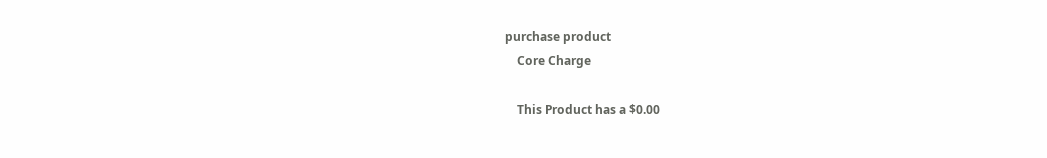purchase product
    Core Charge

    This Product has a $0.00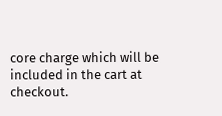core charge which will be included in the cart at checkout.